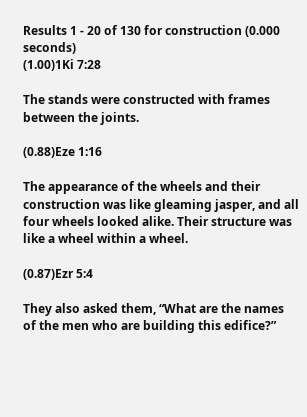Results 1 - 20 of 130 for construction (0.000 seconds)
(1.00)1Ki 7:28

The stands were constructed with frames between the joints.

(0.88)Eze 1:16

The appearance of the wheels and their construction was like gleaming jasper, and all four wheels looked alike. Their structure was like a wheel within a wheel.

(0.87)Ezr 5:4

They also asked them, “What are the names of the men who are building this edifice?”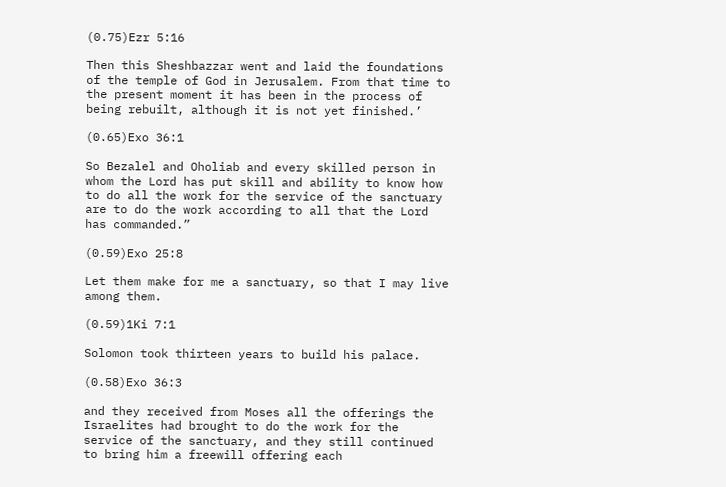(0.75)Ezr 5:16

Then this Sheshbazzar went and laid the foundations of the temple of God in Jerusalem. From that time to the present moment it has been in the process of being rebuilt, although it is not yet finished.’

(0.65)Exo 36:1

So Bezalel and Oholiab and every skilled person in whom the Lord has put skill and ability to know how to do all the work for the service of the sanctuary are to do the work according to all that the Lord has commanded.”

(0.59)Exo 25:8

Let them make for me a sanctuary, so that I may live among them.

(0.59)1Ki 7:1

Solomon took thirteen years to build his palace.

(0.58)Exo 36:3

and they received from Moses all the offerings the Israelites had brought to do the work for the service of the sanctuary, and they still continued to bring him a freewill offering each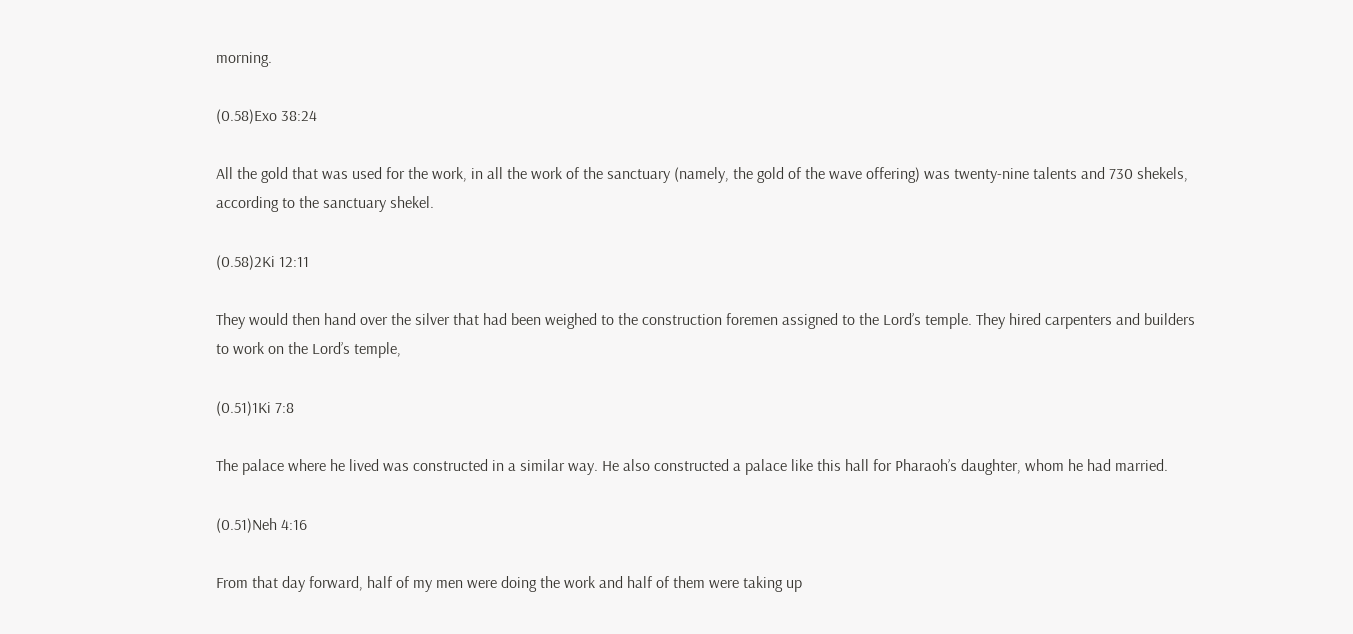morning.

(0.58)Exo 38:24

All the gold that was used for the work, in all the work of the sanctuary (namely, the gold of the wave offering) was twenty-nine talents and 730 shekels, according to the sanctuary shekel.

(0.58)2Ki 12:11

They would then hand over the silver that had been weighed to the construction foremen assigned to the Lord’s temple. They hired carpenters and builders to work on the Lord’s temple,

(0.51)1Ki 7:8

The palace where he lived was constructed in a similar way. He also constructed a palace like this hall for Pharaoh’s daughter, whom he had married.

(0.51)Neh 4:16

From that day forward, half of my men were doing the work and half of them were taking up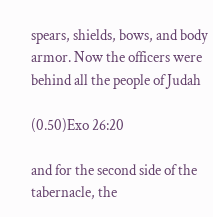spears, shields, bows, and body armor. Now the officers were behind all the people of Judah

(0.50)Exo 26:20

and for the second side of the tabernacle, the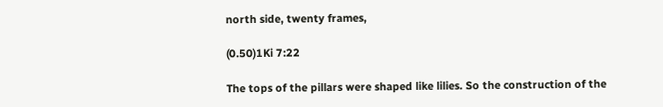north side, twenty frames,

(0.50)1Ki 7:22

The tops of the pillars were shaped like lilies. So the construction of the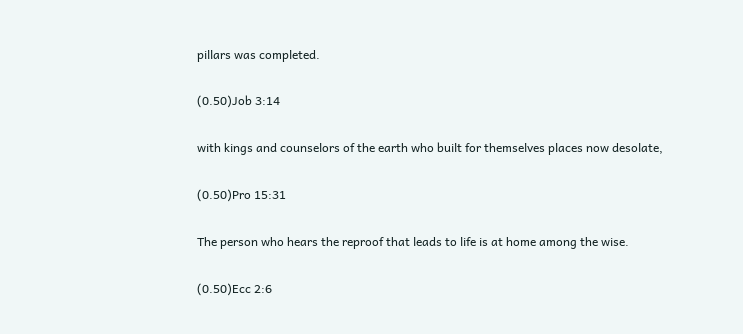pillars was completed.

(0.50)Job 3:14

with kings and counselors of the earth who built for themselves places now desolate,

(0.50)Pro 15:31

The person who hears the reproof that leads to life is at home among the wise.

(0.50)Ecc 2:6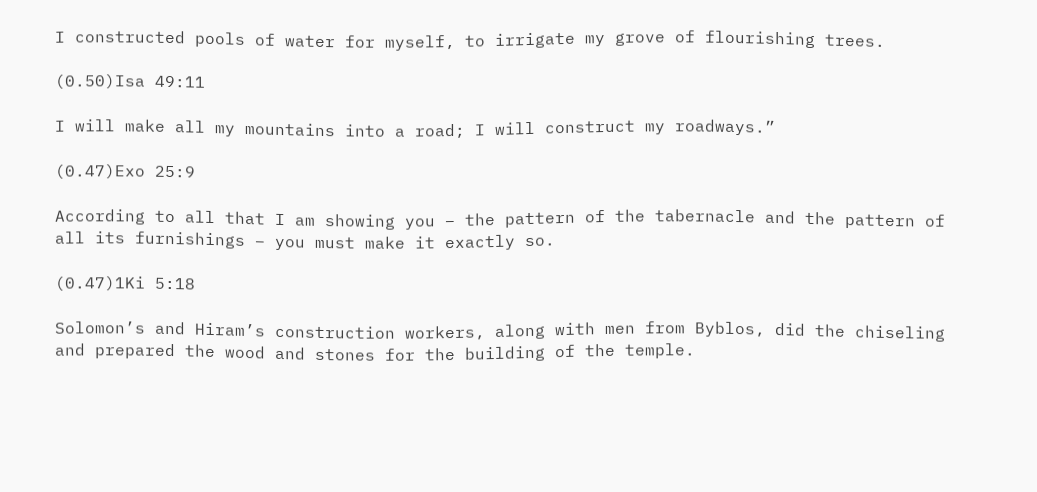I constructed pools of water for myself, to irrigate my grove of flourishing trees.

(0.50)Isa 49:11

I will make all my mountains into a road; I will construct my roadways.”

(0.47)Exo 25:9

According to all that I am showing you – the pattern of the tabernacle and the pattern of all its furnishings – you must make it exactly so.

(0.47)1Ki 5:18

Solomon’s and Hiram’s construction workers, along with men from Byblos, did the chiseling and prepared the wood and stones for the building of the temple.